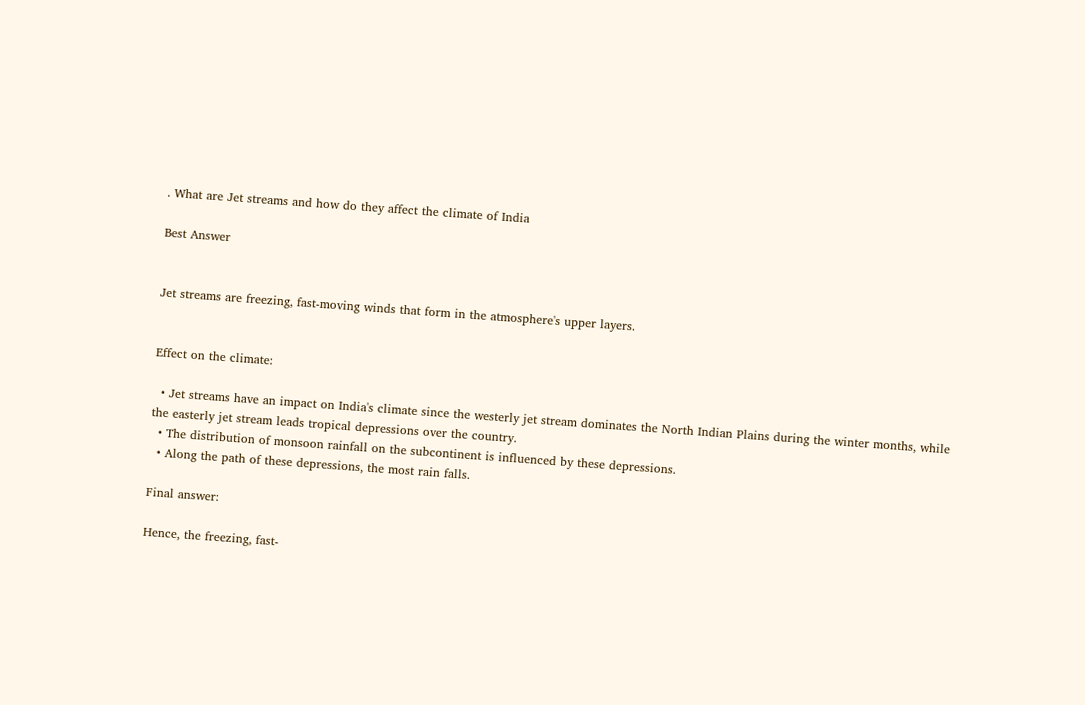. What are Jet streams and how do they affect the climate of India

Best Answer


Jet streams are freezing, fast-moving winds that form in the atmosphere's upper layers.


Effect on the climate:

  • Jet streams have an impact on India's climate since the westerly jet stream dominates the North Indian Plains during the winter months, while the easterly jet stream leads tropical depressions over the country.
  • The distribution of monsoon rainfall on the subcontinent is influenced by these depressions.
  • Along the path of these depressions, the most rain falls.

Final answer:

Hence, the freezing, fast-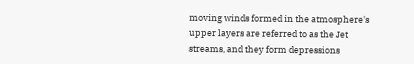moving winds formed in the atmosphere's upper layers are referred to as the Jet streams, and they form depressions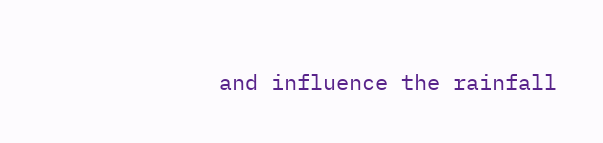and influence the rainfall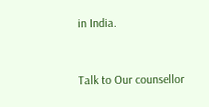in India.



Talk to Our counsellor